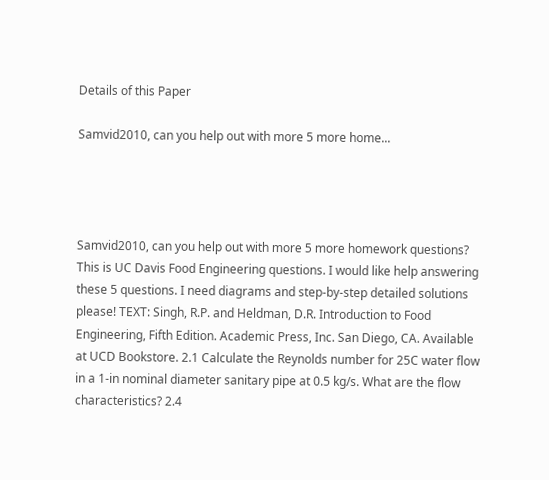Details of this Paper

Samvid2010, can you help out with more 5 more home...




Samvid2010, can you help out with more 5 more homework questions? This is UC Davis Food Engineering questions. I would like help answering these 5 questions. I need diagrams and step-by-step detailed solutions please! TEXT: Singh, R.P. and Heldman, D.R. Introduction to Food Engineering, Fifth Edition. Academic Press, Inc. San Diego, CA. Available at UCD Bookstore. 2.1 Calculate the Reynolds number for 25C water flow in a 1-in nominal diameter sanitary pipe at 0.5 kg/s. What are the flow characteristics? 2.4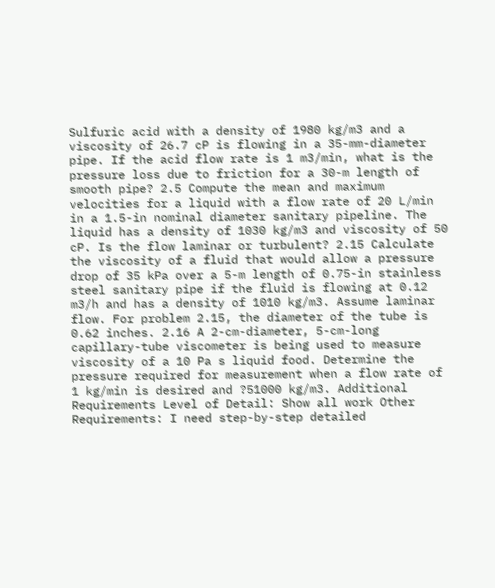Sulfuric acid with a density of 1980 kg/m3 and a viscosity of 26.7 cP is flowing in a 35-mm-diameter pipe. If the acid flow rate is 1 m3/min, what is the pressure loss due to friction for a 30-m length of smooth pipe? 2.5 Compute the mean and maximum velocities for a liquid with a flow rate of 20 L/min in a 1.5-in nominal diameter sanitary pipeline. The liquid has a density of 1030 kg/m3 and viscosity of 50 cP. Is the flow laminar or turbulent? 2.15 Calculate the viscosity of a fluid that would allow a pressure drop of 35 kPa over a 5-m length of 0.75-in stainless steel sanitary pipe if the fluid is flowing at 0.12 m3/h and has a density of 1010 kg/m3. Assume laminar flow. For problem 2.15, the diameter of the tube is 0.62 inches. 2.16 A 2-cm-diameter, 5-cm-long capillary-tube viscometer is being used to measure viscosity of a 10 Pa s liquid food. Determine the pressure required for measurement when a flow rate of 1 kg/min is desired and ?51000 kg/m3. Additional Requirements Level of Detail: Show all work Other Requirements: I need step-by-step detailed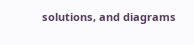solutions, and diagrams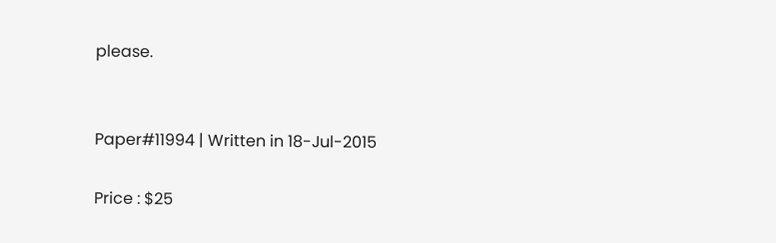please.


Paper#11994 | Written in 18-Jul-2015

Price : $25